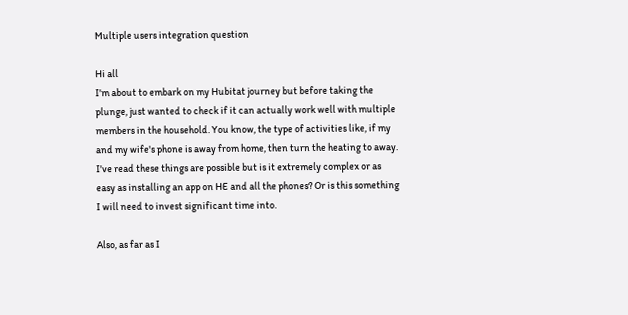Multiple users integration question

Hi all
I'm about to embark on my Hubitat journey but before taking the plunge, just wanted to check if it can actually work well with multiple members in the household. You know, the type of activities like, if my and my wife's phone is away from home, then turn the heating to away. I've read these things are possible but is it extremely complex or as easy as installing an app on HE and all the phones? Or is this something I will need to invest significant time into.

Also, as far as I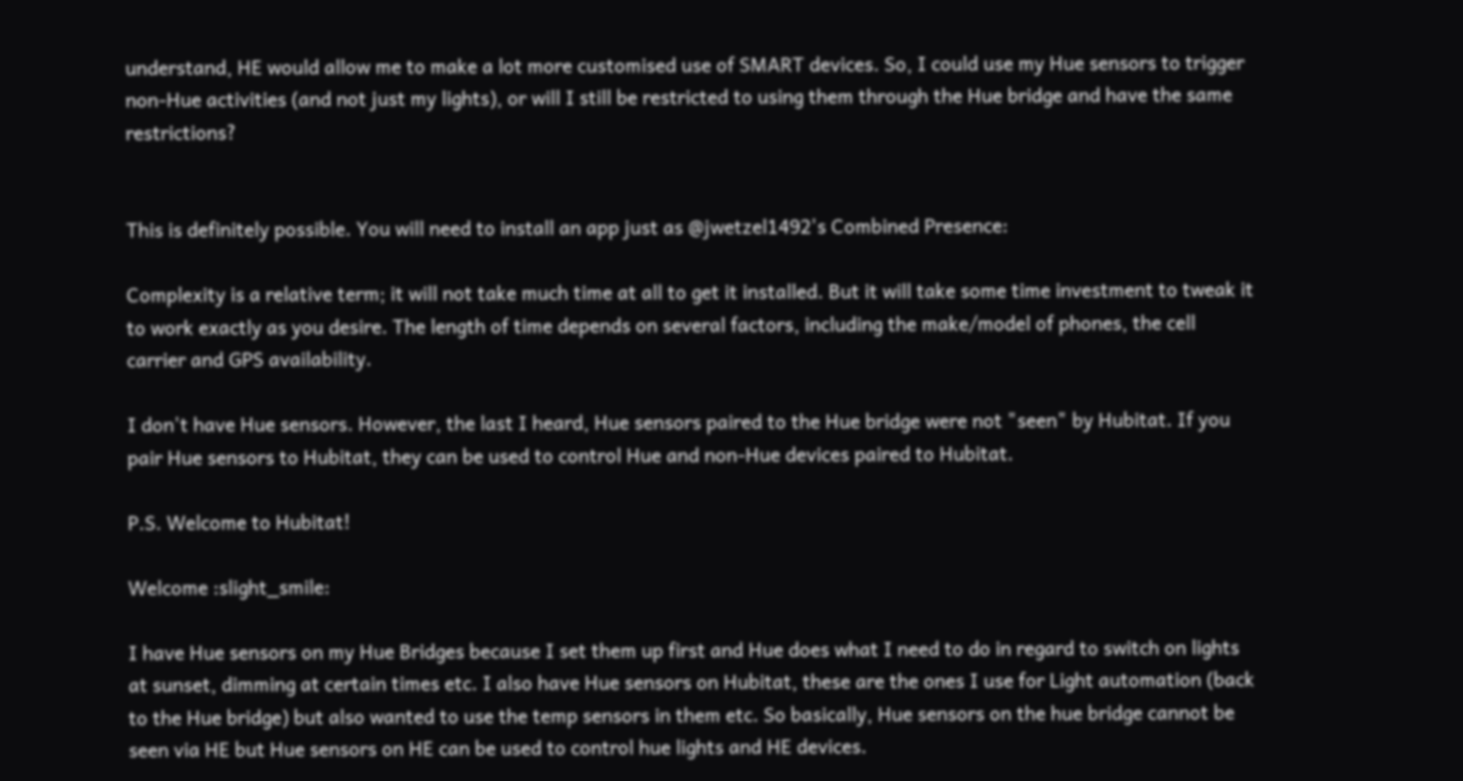understand, HE would allow me to make a lot more customised use of SMART devices. So, I could use my Hue sensors to trigger non-Hue activities (and not just my lights), or will I still be restricted to using them through the Hue bridge and have the same restrictions?


This is definitely possible. You will need to install an app just as @jwetzel1492's Combined Presence:

Complexity is a relative term; it will not take much time at all to get it installed. But it will take some time investment to tweak it to work exactly as you desire. The length of time depends on several factors, including the make/model of phones, the cell carrier and GPS availability.

I don't have Hue sensors. However, the last I heard, Hue sensors paired to the Hue bridge were not "seen" by Hubitat. If you pair Hue sensors to Hubitat, they can be used to control Hue and non-Hue devices paired to Hubitat.

P.S. Welcome to Hubitat!

Welcome :slight_smile:

I have Hue sensors on my Hue Bridges because I set them up first and Hue does what I need to do in regard to switch on lights at sunset, dimming at certain times etc. I also have Hue sensors on Hubitat, these are the ones I use for Light automation (back to the Hue bridge) but also wanted to use the temp sensors in them etc. So basically, Hue sensors on the hue bridge cannot be seen via HE but Hue sensors on HE can be used to control hue lights and HE devices.